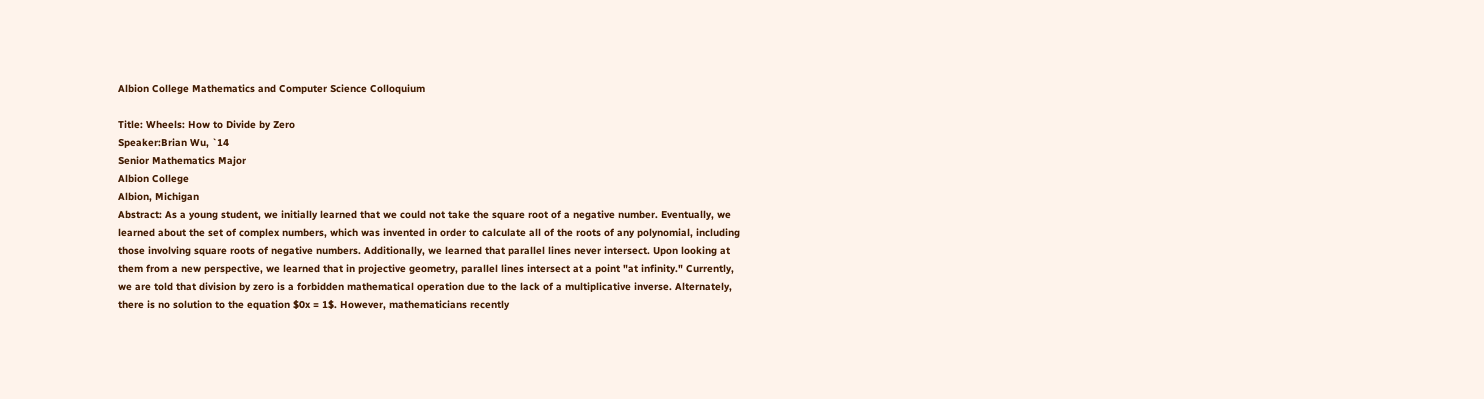Albion College Mathematics and Computer Science Colloquium

Title: Wheels: How to Divide by Zero
Speaker:Brian Wu, `14
Senior Mathematics Major
Albion College
Albion, Michigan
Abstract: As a young student, we initially learned that we could not take the square root of a negative number. Eventually, we learned about the set of complex numbers, which was invented in order to calculate all of the roots of any polynomial, including those involving square roots of negative numbers. Additionally, we learned that parallel lines never intersect. Upon looking at them from a new perspective, we learned that in projective geometry, parallel lines intersect at a point "at infinity." Currently, we are told that division by zero is a forbidden mathematical operation due to the lack of a multiplicative inverse. Alternately, there is no solution to the equation $0x = 1$. However, mathematicians recently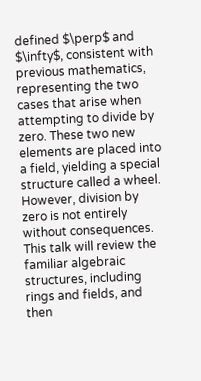defined $\perp$ and $\infty$, consistent with previous mathematics, representing the two cases that arise when attempting to divide by zero. These two new elements are placed into a field, yielding a special structure called a wheel. However, division by zero is not entirely without consequences. This talk will review the familiar algebraic structures, including rings and fields, and then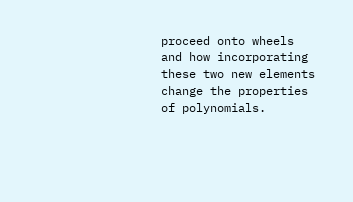proceed onto wheels and how incorporating these two new elements change the properties of polynomials.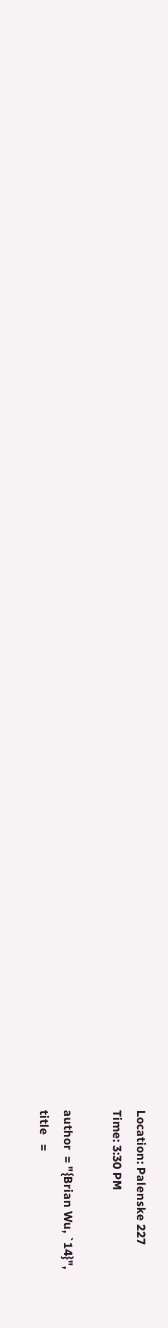Location: Palenske 227
Time: 3:30 PM

author  = "{Brian Wu, `14}",
title   =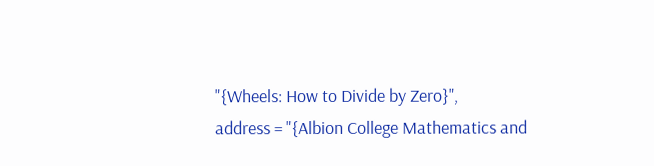"{Wheels: How to Divide by Zero}",
address = "{Albion College Mathematics and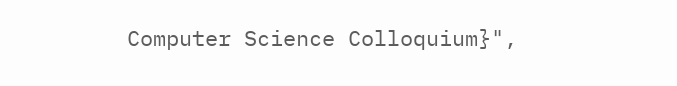Computer Science Colloquium}",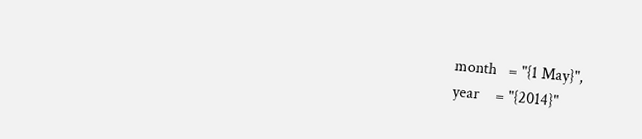month   = "{1 May}",
year    = "{2014}"